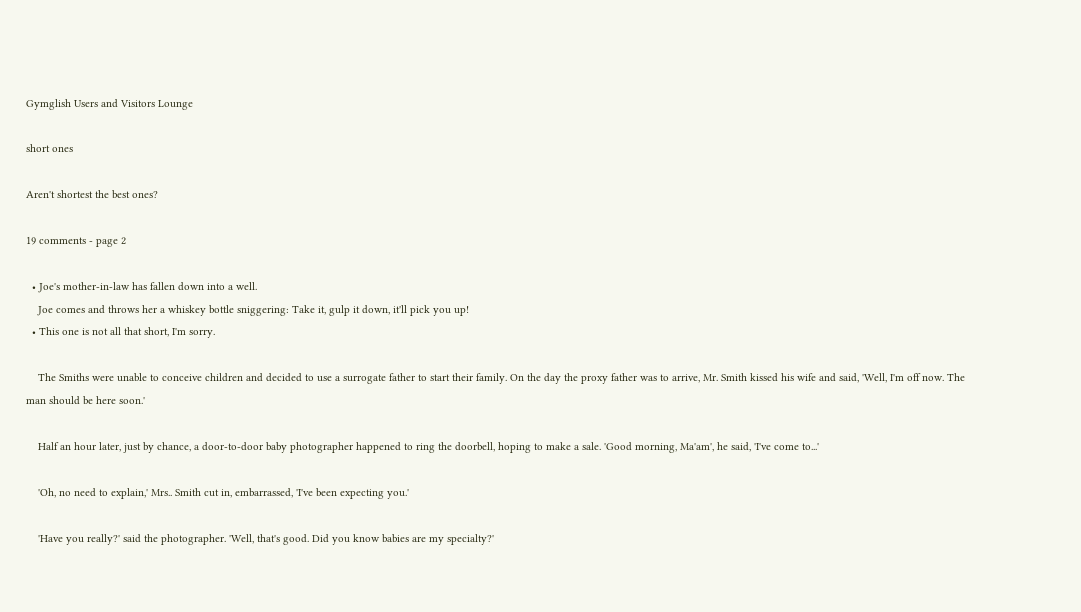Gymglish Users and Visitors Lounge

short ones

Aren't shortest the best ones?

19 comments - page 2

  • Joe's mother-in-law has fallen down into a well.
    Joe comes and throws her a whiskey bottle sniggering: Take it, gulp it down, it'll pick you up!
  • This one is not all that short, I'm sorry.

    The Smiths were unable to conceive children and decided to use a surrogate father to start their family. On the day the proxy father was to arrive, Mr. Smith kissed his wife and said, 'Well, I'm off now. The man should be here soon.'

    Half an hour later, just by chance, a door-to-door baby photographer happened to ring the doorbell, hoping to make a sale. 'Good morning, Ma'am', he said, 'I've come to...'

    'Oh, no need to explain,' Mrs.. Smith cut in, embarrassed, 'I've been expecting you.'

    'Have you really?' said the photographer. 'Well, that's good. Did you know babies are my specialty?'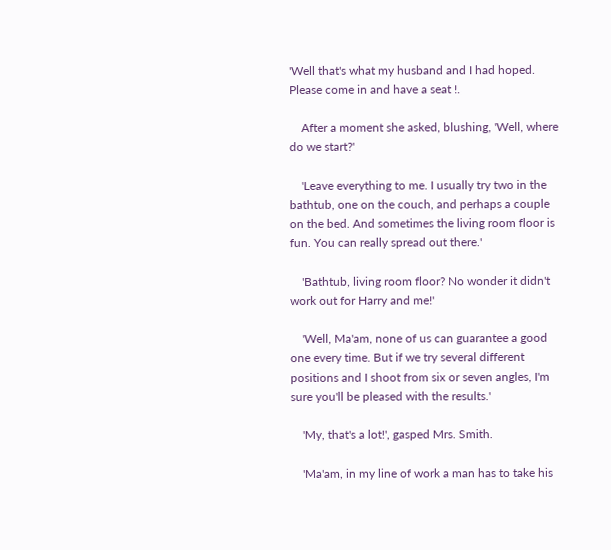'Well that's what my husband and I had hoped. Please come in and have a seat !.

    After a moment she asked, blushing, 'Well, where do we start?'

    'Leave everything to me. I usually try two in the bathtub, one on the couch, and perhaps a couple on the bed. And sometimes the living room floor is fun. You can really spread out there.'

    'Bathtub, living room floor? No wonder it didn't work out for Harry and me!'

    'Well, Ma'am, none of us can guarantee a good one every time. But if we try several different positions and I shoot from six or seven angles, I'm sure you'll be pleased with the results.'

    'My, that's a lot!', gasped Mrs. Smith.

    'Ma'am, in my line of work a man has to take his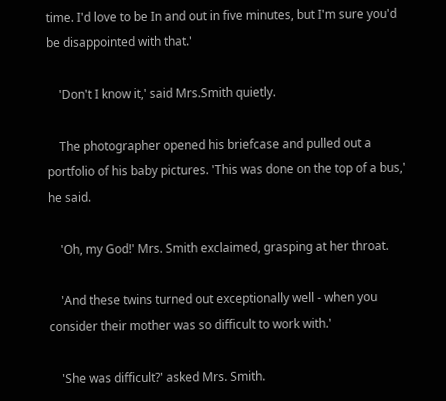time. I'd love to be In and out in five minutes, but I'm sure you'd be disappointed with that.'

    'Don't I know it,' said Mrs.Smith quietly.

    The photographer opened his briefcase and pulled out a portfolio of his baby pictures. 'This was done on the top of a bus,' he said.

    'Oh, my God!' Mrs. Smith exclaimed, grasping at her throat.

    'And these twins turned out exceptionally well - when you consider their mother was so difficult to work with.'

    'She was difficult?' asked Mrs. Smith.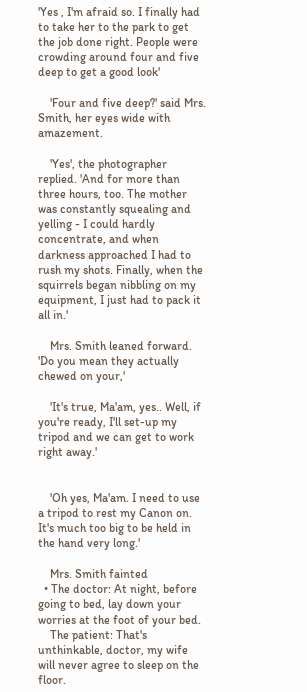'Yes , I'm afraid so. I finally had to take her to the park to get the job done right. People were crowding around four and five deep to get a good look'

    'Four and five deep?' said Mrs. Smith, her eyes wide with amazement.

    'Yes', the photographer replied. 'And for more than three hours, too. The mother was constantly squealing and yelling - I could hardly concentrate, and when darkness approached I had to rush my shots. Finally, when the squirrels began nibbling on my equipment, I just had to pack it all in.'

    Mrs. Smith leaned forward. 'Do you mean they actually chewed on your,'

    'It's true, Ma'am, yes.. Well, if you're ready, I'll set-up my tripod and we can get to work right away.'


    'Oh yes, Ma'am. I need to use a tripod to rest my Canon on. It's much too big to be held in the hand very long.'

    Mrs. Smith fainted
  • The doctor: At night, before going to bed, lay down your worries at the foot of your bed.
    The patient: That's unthinkable, doctor, my wife will never agree to sleep on the floor.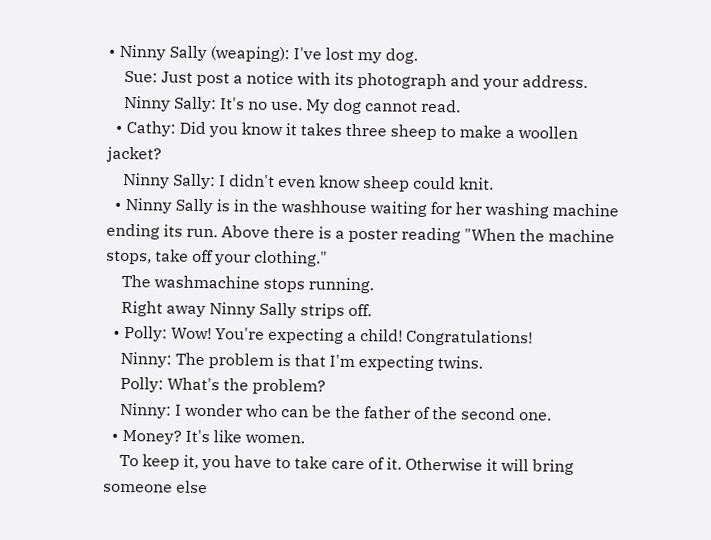• Ninny Sally (weaping): I've lost my dog.
    Sue: Just post a notice with its photograph and your address.
    Ninny Sally: It's no use. My dog cannot read.
  • Cathy: Did you know it takes three sheep to make a woollen jacket?
    Ninny Sally: I didn't even know sheep could knit.
  • Ninny Sally is in the washhouse waiting for her washing machine ending its run. Above there is a poster reading "When the machine stops, take off your clothing."
    The washmachine stops running.
    Right away Ninny Sally strips off.
  • Polly: Wow! You're expecting a child! Congratulations!
    Ninny: The problem is that I'm expecting twins.
    Polly: What's the problem?
    Ninny: I wonder who can be the father of the second one.
  • Money? It's like women.
    To keep it, you have to take care of it. Otherwise it will bring someone else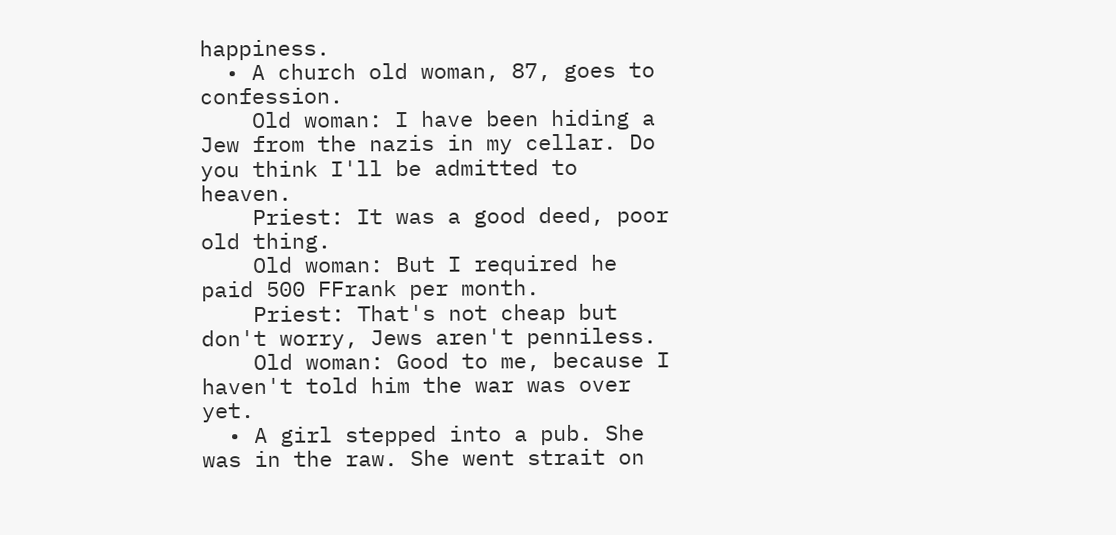happiness.
  • A church old woman, 87, goes to confession.
    Old woman: I have been hiding a Jew from the nazis in my cellar. Do you think I'll be admitted to heaven.
    Priest: It was a good deed, poor old thing.
    Old woman: But I required he paid 500 FFrank per month.
    Priest: That's not cheap but don't worry, Jews aren't penniless.
    Old woman: Good to me, because I haven't told him the war was over yet.
  • A girl stepped into a pub. She was in the raw. She went strait on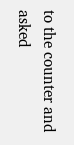to the counter and asked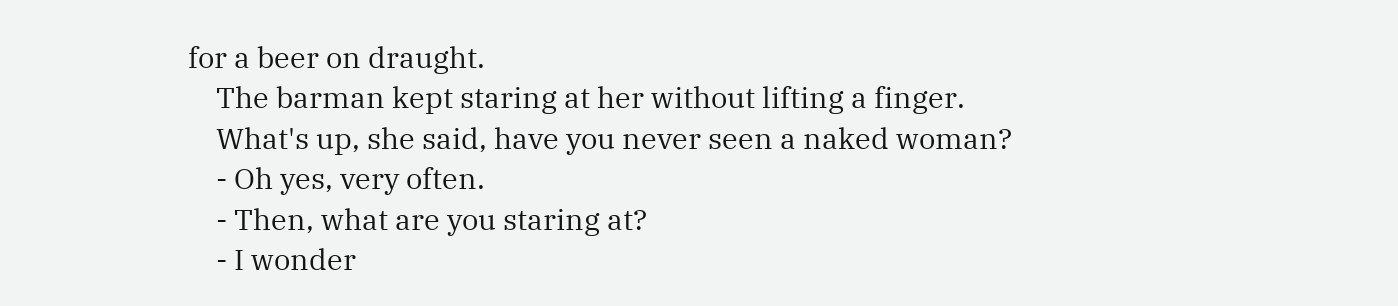for a beer on draught.
    The barman kept staring at her without lifting a finger.
    What's up, she said, have you never seen a naked woman?
    - Oh yes, very often.
    - Then, what are you staring at?
    - I wonder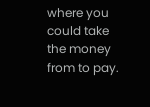where you could take the money from to pay.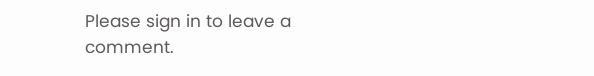Please sign in to leave a comment.